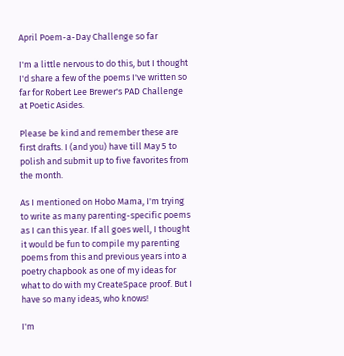April Poem-a-Day Challenge so far

I'm a little nervous to do this, but I thought I'd share a few of the poems I've written so far for Robert Lee Brewer's PAD Challenge at Poetic Asides.

Please be kind and remember these are first drafts. I (and you) have till May 5 to polish and submit up to five favorites from the month.

As I mentioned on Hobo Mama, I'm trying to write as many parenting-specific poems as I can this year. If all goes well, I thought it would be fun to compile my parenting poems from this and previous years into a poetry chapbook as one of my ideas for what to do with my CreateSpace proof. But I have so many ideas, who knows!

I'm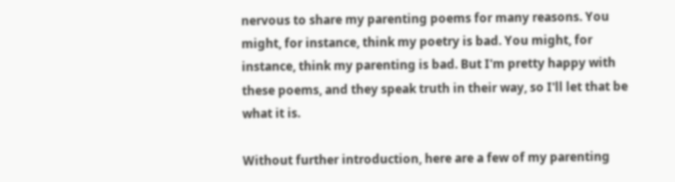nervous to share my parenting poems for many reasons. You might, for instance, think my poetry is bad. You might, for instance, think my parenting is bad. But I'm pretty happy with these poems, and they speak truth in their way, so I'll let that be what it is.

Without further introduction, here are a few of my parenting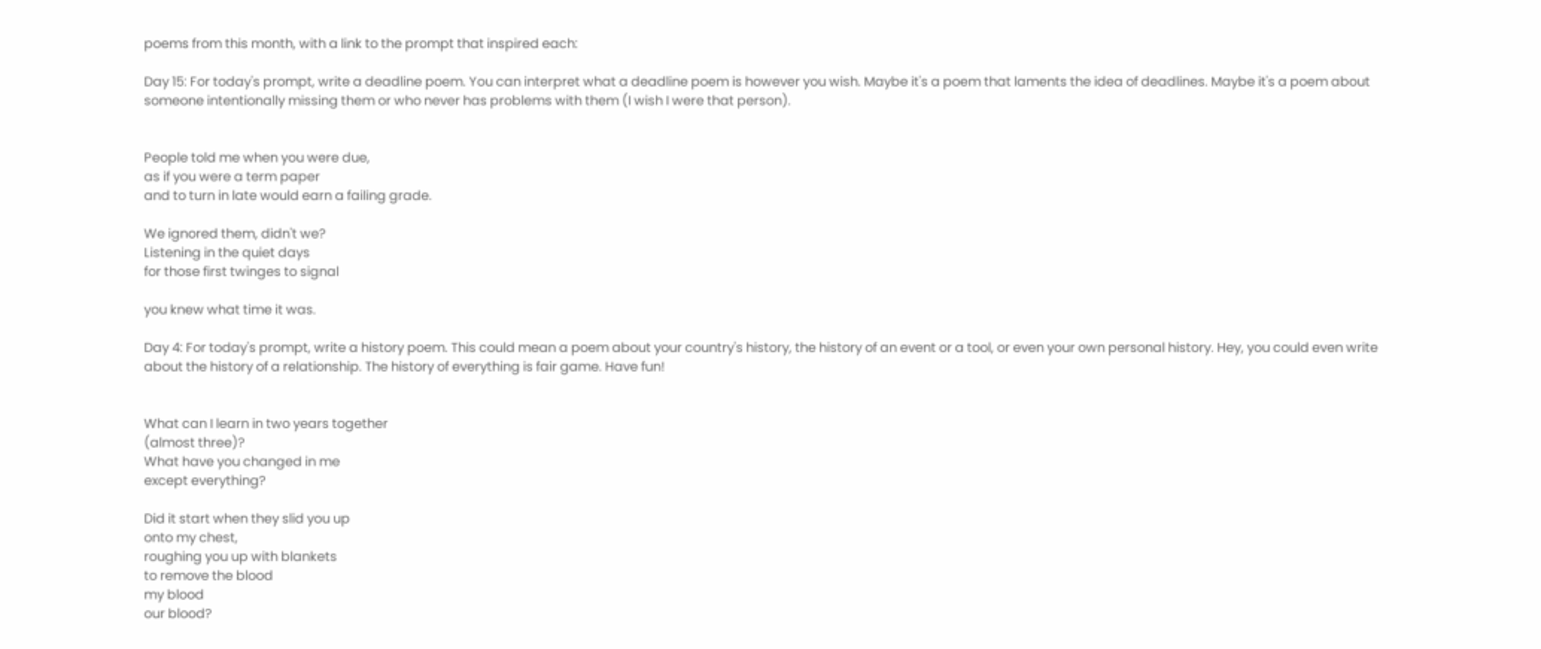poems from this month, with a link to the prompt that inspired each:

Day 15: For today's prompt, write a deadline poem. You can interpret what a deadline poem is however you wish. Maybe it's a poem that laments the idea of deadlines. Maybe it's a poem about someone intentionally missing them or who never has problems with them (I wish I were that person).


People told me when you were due,
as if you were a term paper
and to turn in late would earn a failing grade.

We ignored them, didn't we?
Listening in the quiet days
for those first twinges to signal

you knew what time it was.

Day 4: For today's prompt, write a history poem. This could mean a poem about your country's history, the history of an event or a tool, or even your own personal history. Hey, you could even write about the history of a relationship. The history of everything is fair game. Have fun!


What can I learn in two years together
(almost three)?
What have you changed in me
except everything?

Did it start when they slid you up
onto my chest,
roughing you up with blankets
to remove the blood
my blood
our blood?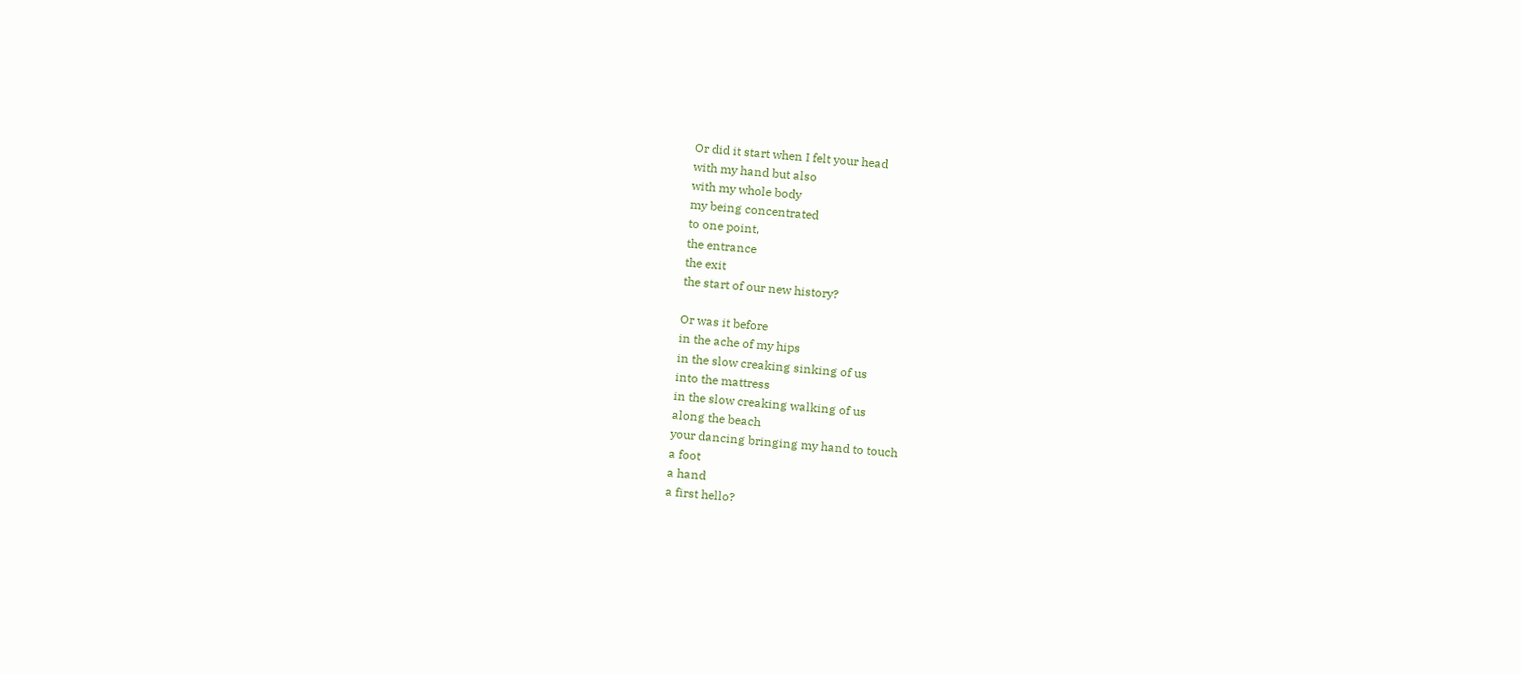Or did it start when I felt your head
with my hand but also
with my whole body
my being concentrated
to one point,
the entrance
the exit
the start of our new history?

Or was it before
in the ache of my hips
in the slow creaking sinking of us
into the mattress
in the slow creaking walking of us
along the beach
your dancing bringing my hand to touch
a foot
a hand
a first hello?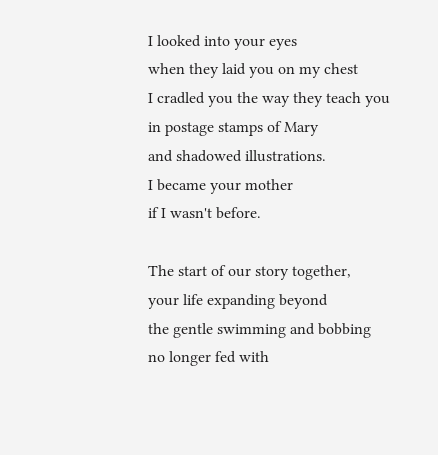I looked into your eyes
when they laid you on my chest
I cradled you the way they teach you
in postage stamps of Mary
and shadowed illustrations.
I became your mother
if I wasn't before.

The start of our story together,
your life expanding beyond
the gentle swimming and bobbing
no longer fed with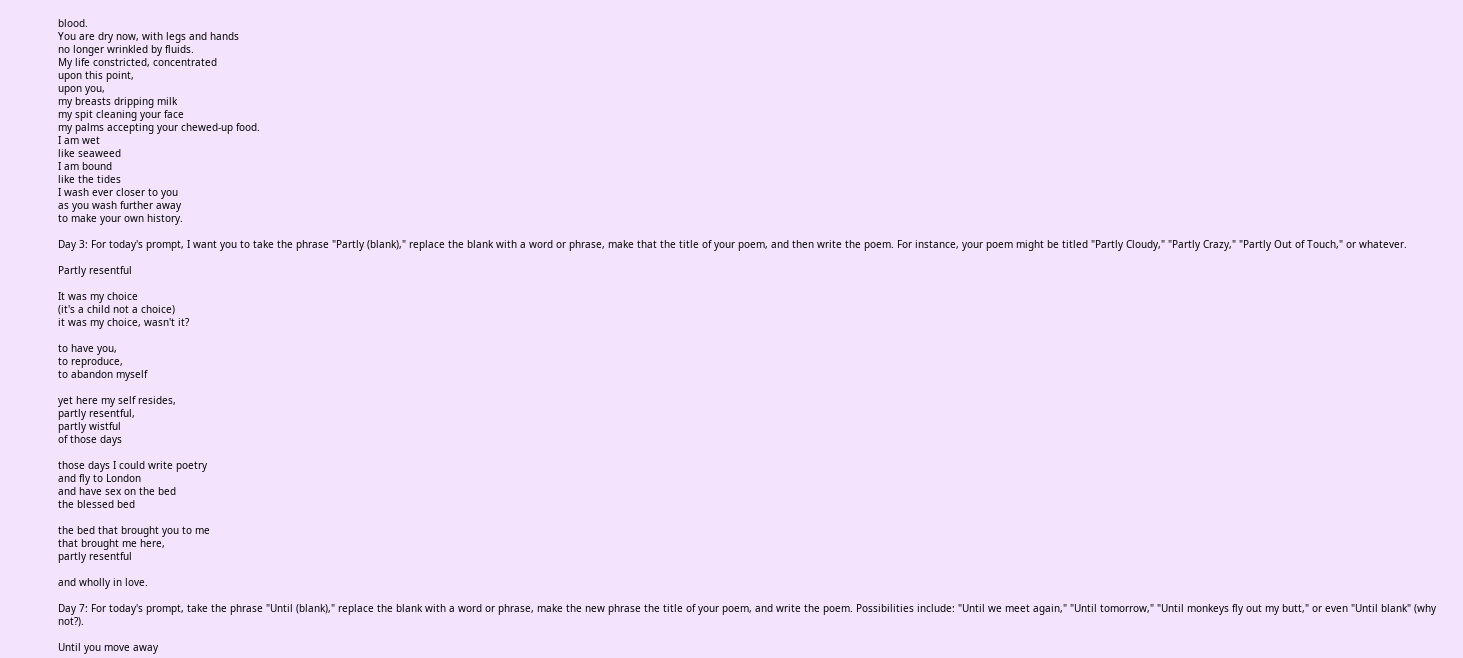blood.
You are dry now, with legs and hands
no longer wrinkled by fluids.
My life constricted, concentrated
upon this point,
upon you,
my breasts dripping milk
my spit cleaning your face
my palms accepting your chewed-up food.
I am wet
like seaweed
I am bound
like the tides
I wash ever closer to you
as you wash further away
to make your own history.

Day 3: For today's prompt, I want you to take the phrase "Partly (blank)," replace the blank with a word or phrase, make that the title of your poem, and then write the poem. For instance, your poem might be titled "Partly Cloudy," "Partly Crazy," "Partly Out of Touch," or whatever.

Partly resentful

It was my choice
(it's a child not a choice)
it was my choice, wasn't it?

to have you,
to reproduce,
to abandon myself

yet here my self resides,
partly resentful,
partly wistful
of those days

those days I could write poetry
and fly to London
and have sex on the bed
the blessed bed

the bed that brought you to me
that brought me here,
partly resentful

and wholly in love.

Day 7: For today's prompt, take the phrase "Until (blank)," replace the blank with a word or phrase, make the new phrase the title of your poem, and write the poem. Possibilities include: "Until we meet again," "Until tomorrow," "Until monkeys fly out my butt," or even "Until blank" (why not?).

Until you move away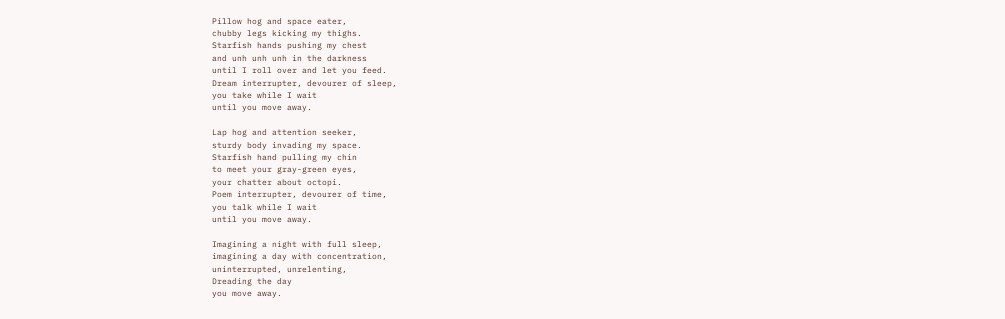Pillow hog and space eater,
chubby legs kicking my thighs.
Starfish hands pushing my chest
and unh unh unh in the darkness
until I roll over and let you feed.
Dream interrupter, devourer of sleep,
you take while I wait
until you move away.

Lap hog and attention seeker,
sturdy body invading my space.
Starfish hand pulling my chin
to meet your gray-green eyes,
your chatter about octopi.
Poem interrupter, devourer of time,
you talk while I wait
until you move away.

Imagining a night with full sleep,
imagining a day with concentration,
uninterrupted, unrelenting,
Dreading the day
you move away.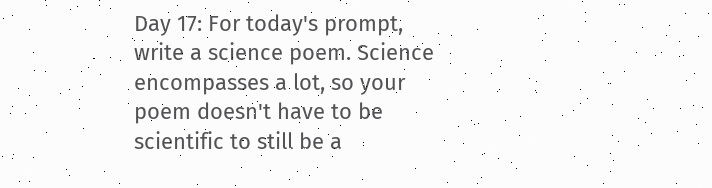Day 17: For today's prompt, write a science poem. Science encompasses a lot, so your poem doesn't have to be scientific to still be a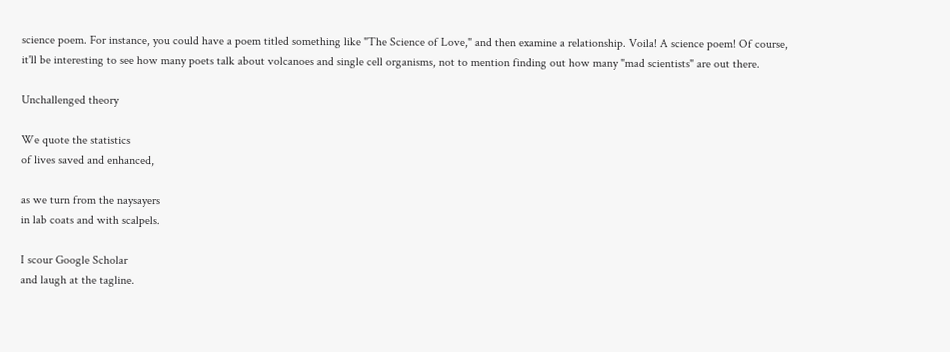science poem. For instance, you could have a poem titled something like "The Science of Love," and then examine a relationship. Voila! A science poem! Of course, it'll be interesting to see how many poets talk about volcanoes and single cell organisms, not to mention finding out how many "mad scientists" are out there.

Unchallenged theory

We quote the statistics
of lives saved and enhanced,

as we turn from the naysayers
in lab coats and with scalpels.

I scour Google Scholar
and laugh at the tagline.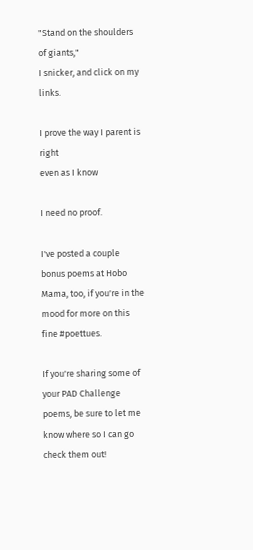"Stand on the shoulders of giants,"
I snicker, and click on my links.

I prove the way I parent is right
even as I know

I need no proof.

I've posted a couple bonus poems at Hobo Mama, too, if you're in the mood for more on this fine #poettues.

If you're sharing some of your PAD Challenge poems, be sure to let me know where so I can go check them out!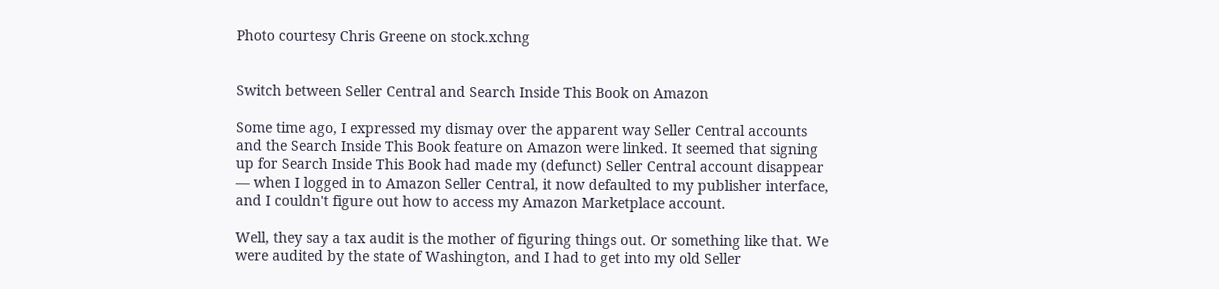Photo courtesy Chris Greene on stock.xchng


Switch between Seller Central and Search Inside This Book on Amazon

Some time ago, I expressed my dismay over the apparent way Seller Central accounts and the Search Inside This Book feature on Amazon were linked. It seemed that signing up for Search Inside This Book had made my (defunct) Seller Central account disappear — when I logged in to Amazon Seller Central, it now defaulted to my publisher interface, and I couldn't figure out how to access my Amazon Marketplace account.

Well, they say a tax audit is the mother of figuring things out. Or something like that. We were audited by the state of Washington, and I had to get into my old Seller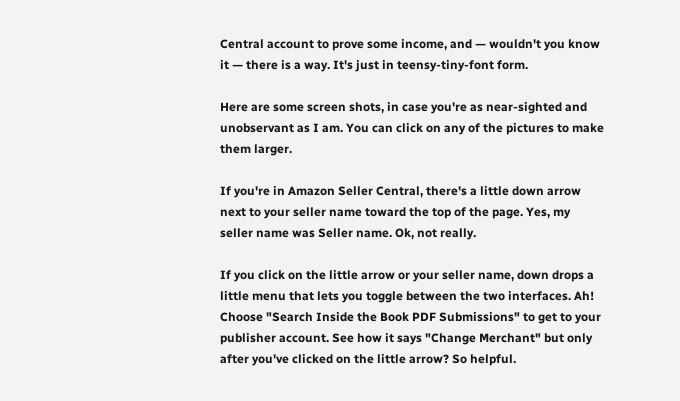Central account to prove some income, and — wouldn't you know it — there is a way. It's just in teensy-tiny-font form.

Here are some screen shots, in case you're as near-sighted and unobservant as I am. You can click on any of the pictures to make them larger.

If you're in Amazon Seller Central, there's a little down arrow next to your seller name toward the top of the page. Yes, my seller name was Seller name. Ok, not really.

If you click on the little arrow or your seller name, down drops a little menu that lets you toggle between the two interfaces. Ah! Choose "Search Inside the Book PDF Submissions" to get to your publisher account. See how it says "Change Merchant" but only after you've clicked on the little arrow? So helpful.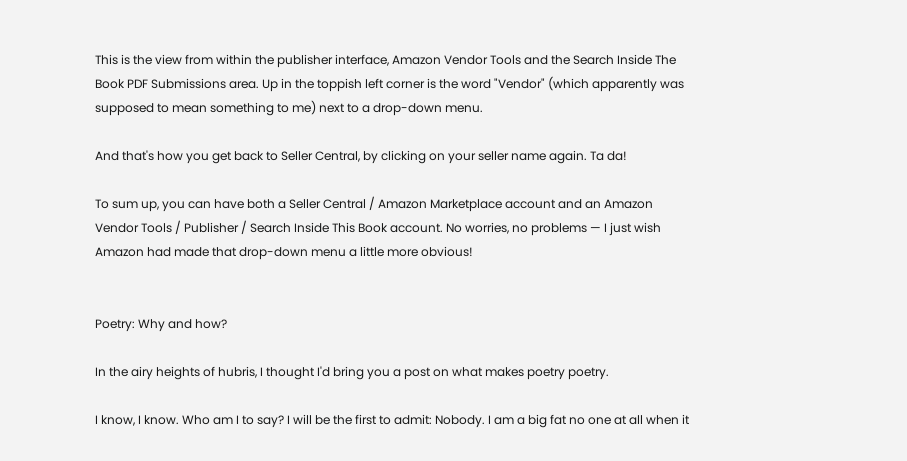This is the view from within the publisher interface, Amazon Vendor Tools and the Search Inside The Book PDF Submissions area. Up in the toppish left corner is the word "Vendor" (which apparently was supposed to mean something to me) next to a drop-down menu.

And that's how you get back to Seller Central, by clicking on your seller name again. Ta da!

To sum up, you can have both a Seller Central / Amazon Marketplace account and an Amazon Vendor Tools / Publisher / Search Inside This Book account. No worries, no problems — I just wish Amazon had made that drop-down menu a little more obvious!


Poetry: Why and how?

In the airy heights of hubris, I thought I'd bring you a post on what makes poetry poetry.

I know, I know. Who am I to say? I will be the first to admit: Nobody. I am a big fat no one at all when it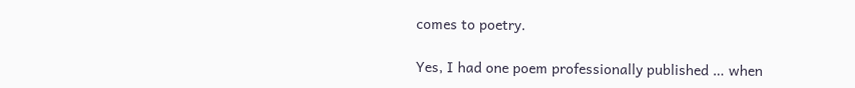comes to poetry.

Yes, I had one poem professionally published … when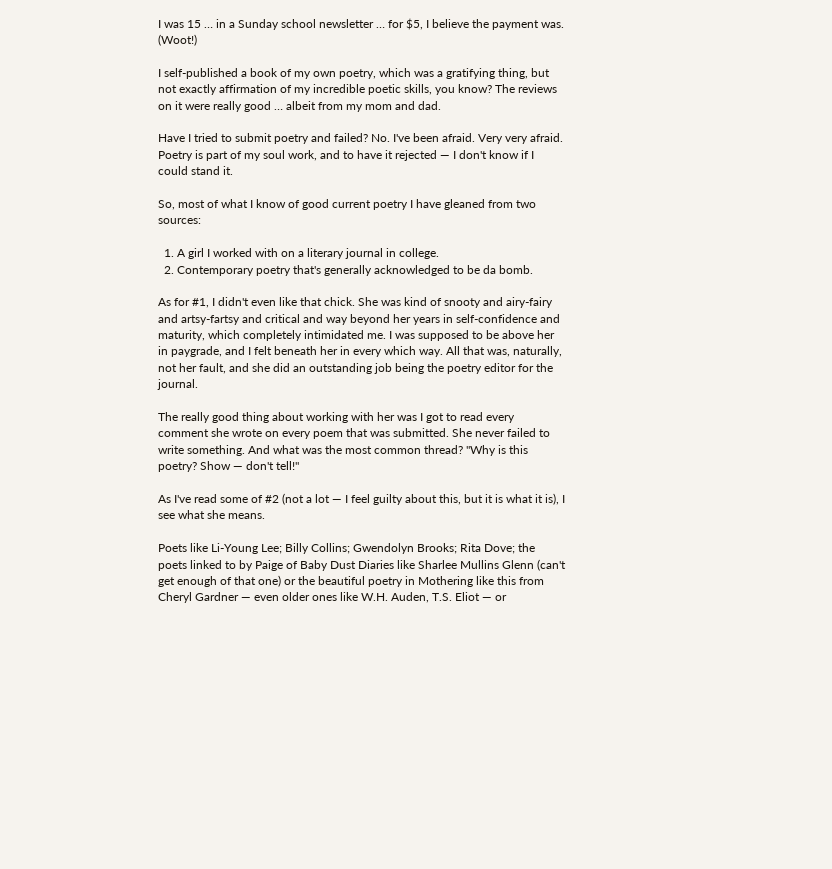I was 15 … in a Sunday school newsletter … for $5, I believe the payment was. (Woot!)

I self-published a book of my own poetry, which was a gratifying thing, but not exactly affirmation of my incredible poetic skills, you know? The reviews on it were really good … albeit from my mom and dad.

Have I tried to submit poetry and failed? No. I've been afraid. Very very afraid. Poetry is part of my soul work, and to have it rejected — I don't know if I could stand it.

So, most of what I know of good current poetry I have gleaned from two sources:

  1. A girl I worked with on a literary journal in college.
  2. Contemporary poetry that's generally acknowledged to be da bomb.

As for #1, I didn't even like that chick. She was kind of snooty and airy-fairy and artsy-fartsy and critical and way beyond her years in self-confidence and maturity, which completely intimidated me. I was supposed to be above her in paygrade, and I felt beneath her in every which way. All that was, naturally, not her fault, and she did an outstanding job being the poetry editor for the journal.

The really good thing about working with her was I got to read every comment she wrote on every poem that was submitted. She never failed to write something. And what was the most common thread? "Why is this poetry? Show — don't tell!"

As I've read some of #2 (not a lot — I feel guilty about this, but it is what it is), I see what she means.

Poets like Li-Young Lee; Billy Collins; Gwendolyn Brooks; Rita Dove; the poets linked to by Paige of Baby Dust Diaries like Sharlee Mullins Glenn (can't get enough of that one) or the beautiful poetry in Mothering like this from Cheryl Gardner — even older ones like W.H. Auden, T.S. Eliot — or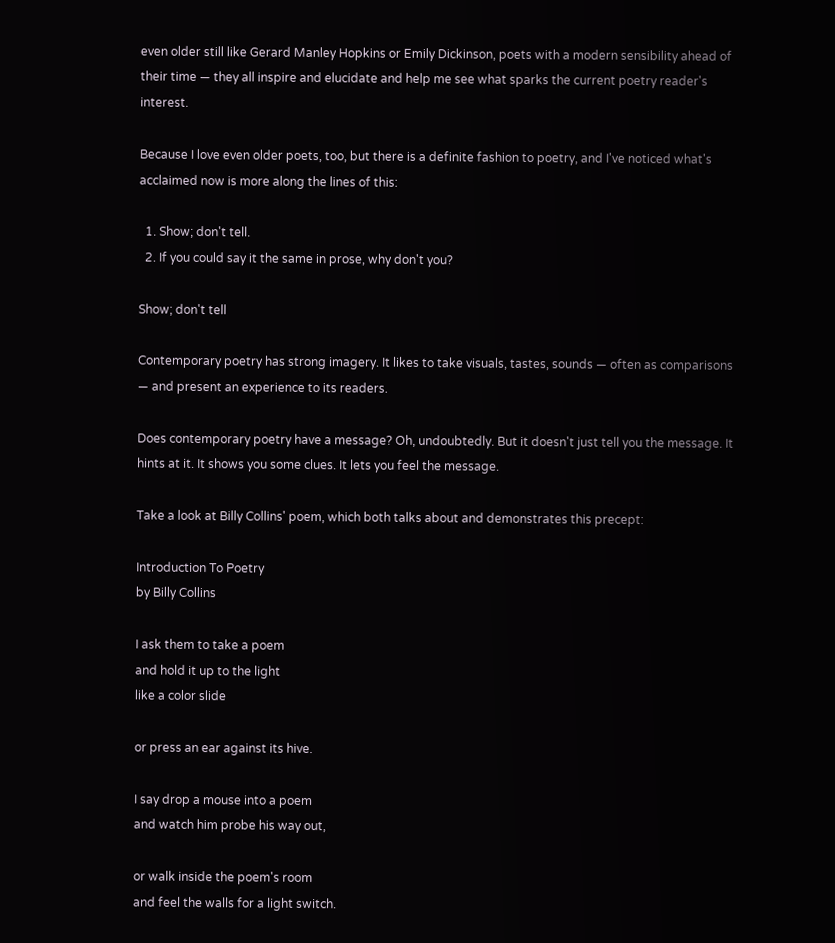even older still like Gerard Manley Hopkins or Emily Dickinson, poets with a modern sensibility ahead of their time — they all inspire and elucidate and help me see what sparks the current poetry reader's interest.

Because I love even older poets, too, but there is a definite fashion to poetry, and I've noticed what's acclaimed now is more along the lines of this:

  1. Show; don't tell.
  2. If you could say it the same in prose, why don't you?

Show; don't tell

Contemporary poetry has strong imagery. It likes to take visuals, tastes, sounds — often as comparisons — and present an experience to its readers.

Does contemporary poetry have a message? Oh, undoubtedly. But it doesn't just tell you the message. It hints at it. It shows you some clues. It lets you feel the message.

Take a look at Billy Collins' poem, which both talks about and demonstrates this precept:

Introduction To Poetry
by Billy Collins

I ask them to take a poem
and hold it up to the light
like a color slide

or press an ear against its hive.

I say drop a mouse into a poem
and watch him probe his way out,

or walk inside the poem's room
and feel the walls for a light switch.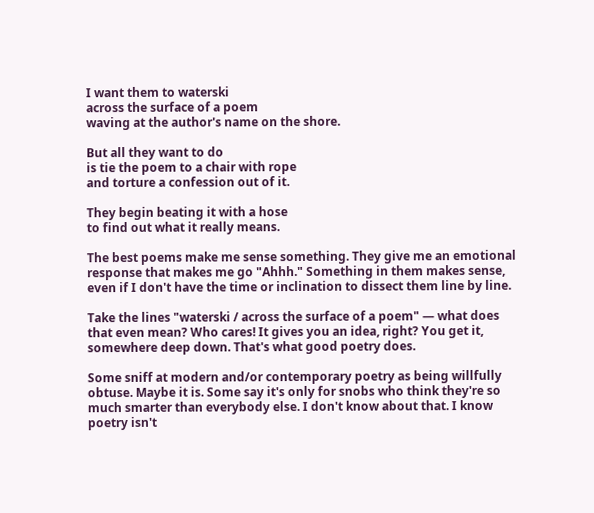I want them to waterski
across the surface of a poem
waving at the author's name on the shore.

But all they want to do
is tie the poem to a chair with rope
and torture a confession out of it.

They begin beating it with a hose
to find out what it really means.

The best poems make me sense something. They give me an emotional response that makes me go "Ahhh." Something in them makes sense, even if I don't have the time or inclination to dissect them line by line.

Take the lines "waterski / across the surface of a poem" — what does that even mean? Who cares! It gives you an idea, right? You get it, somewhere deep down. That's what good poetry does.

Some sniff at modern and/or contemporary poetry as being willfully obtuse. Maybe it is. Some say it's only for snobs who think they're so much smarter than everybody else. I don't know about that. I know poetry isn't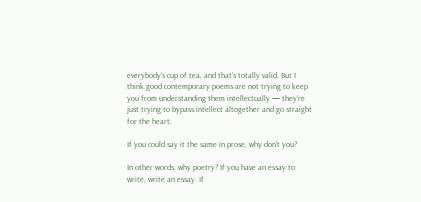everybody's cup of tea, and that's totally valid. But I think good contemporary poems are not trying to keep you from understanding them intellectually — they're just trying to bypass intellect altogether and go straight for the heart.

If you could say it the same in prose, why don't you?

In other words, why poetry? If you have an essay to write, write an essay. If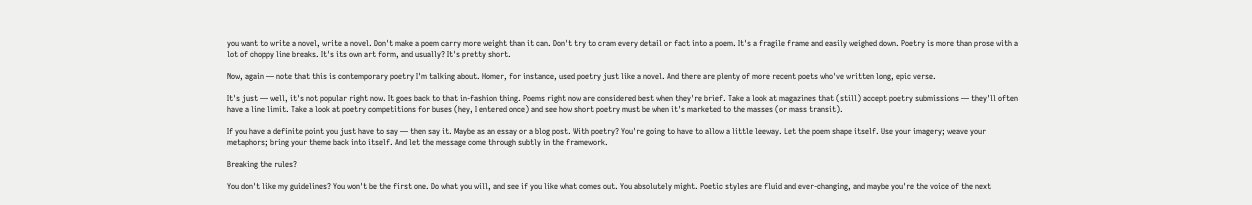you want to write a novel, write a novel. Don't make a poem carry more weight than it can. Don't try to cram every detail or fact into a poem. It's a fragile frame and easily weighed down. Poetry is more than prose with a lot of choppy line breaks. It's its own art form, and usually? It's pretty short.

Now, again — note that this is contemporary poetry I'm talking about. Homer, for instance, used poetry just like a novel. And there are plenty of more recent poets who've written long, epic verse.

It's just — well, it's not popular right now. It goes back to that in-fashion thing. Poems right now are considered best when they're brief. Take a look at magazines that (still) accept poetry submissions — they'll often have a line limit. Take a look at poetry competitions for buses (hey, I entered once) and see how short poetry must be when it's marketed to the masses (or mass transit).

If you have a definite point you just have to say — then say it. Maybe as an essay or a blog post. With poetry? You're going to have to allow a little leeway. Let the poem shape itself. Use your imagery; weave your metaphors; bring your theme back into itself. And let the message come through subtly in the framework.

Breaking the rules?

You don't like my guidelines? You won't be the first one. Do what you will, and see if you like what comes out. You absolutely might. Poetic styles are fluid and ever-changing, and maybe you're the voice of the next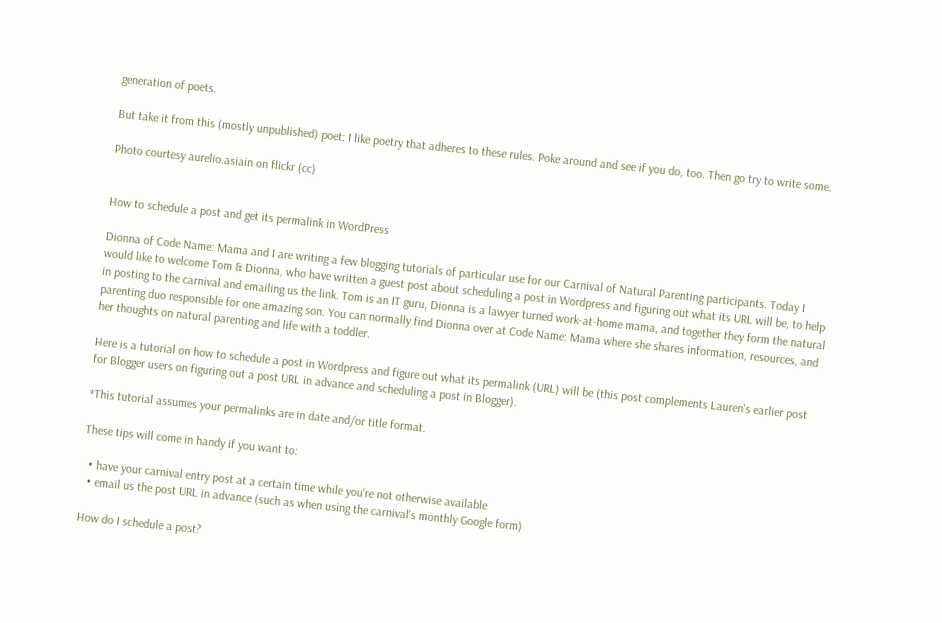generation of poets.

But take it from this (mostly unpublished) poet: I like poetry that adheres to these rules. Poke around and see if you do, too. Then go try to write some.

Photo courtesy aurelio.asiain on flickr (cc)


How to schedule a post and get its permalink in WordPress

Dionna of Code Name: Mama and I are writing a few blogging tutorials of particular use for our Carnival of Natural Parenting participants. Today I would like to welcome Tom & Dionna, who have written a guest post about scheduling a post in Wordpress and figuring out what its URL will be, to help in posting to the carnival and emailing us the link. Tom is an IT guru, Dionna is a lawyer turned work-at-home mama, and together they form the natural parenting duo responsible for one amazing son. You can normally find Dionna over at Code Name: Mama where she shares information, resources, and her thoughts on natural parenting and life with a toddler.

Here is a tutorial on how to schedule a post in Wordpress and figure out what its permalink (URL) will be (this post complements Lauren's earlier post for Blogger users on figuring out a post URL in advance and scheduling a post in Blogger).

*This tutorial assumes your permalinks are in date and/or title format.

These tips will come in handy if you want to:

  • have your carnival entry post at a certain time while you're not otherwise available
  • email us the post URL in advance (such as when using the carnival's monthly Google form)

How do I schedule a post?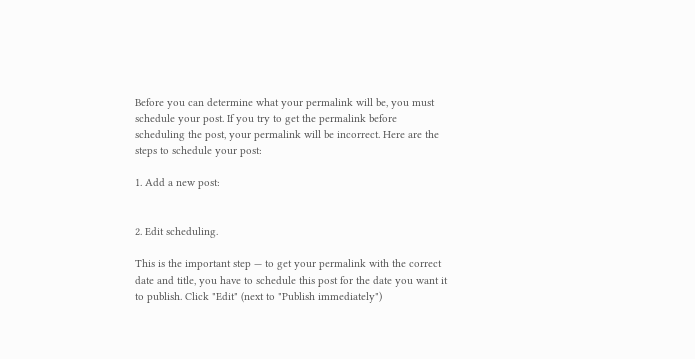Before you can determine what your permalink will be, you must schedule your post. If you try to get the permalink before scheduling the post, your permalink will be incorrect. Here are the steps to schedule your post:

1. Add a new post:


2. Edit scheduling.

This is the important step — to get your permalink with the correct date and title, you have to schedule this post for the date you want it to publish. Click "Edit" (next to "Publish immediately")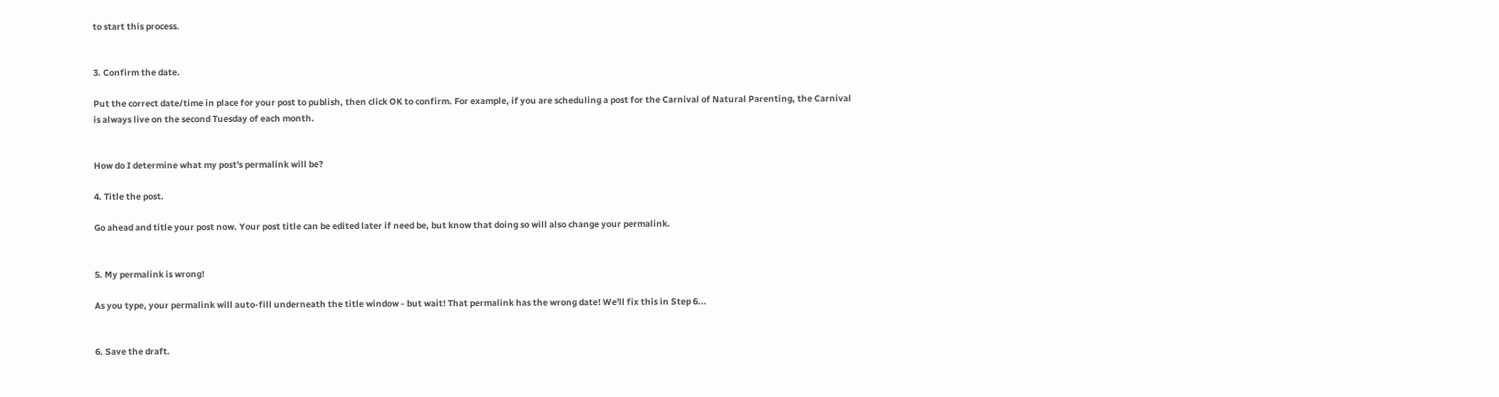to start this process.


3. Confirm the date.

Put the correct date/time in place for your post to publish, then click OK to confirm. For example, if you are scheduling a post for the Carnival of Natural Parenting, the Carnival is always live on the second Tuesday of each month.


How do I determine what my post's permalink will be?

4. Title the post.

Go ahead and title your post now. Your post title can be edited later if need be, but know that doing so will also change your permalink.


5. My permalink is wrong!

As you type, your permalink will auto-fill underneath the title window - but wait! That permalink has the wrong date! We'll fix this in Step 6...


6. Save the draft.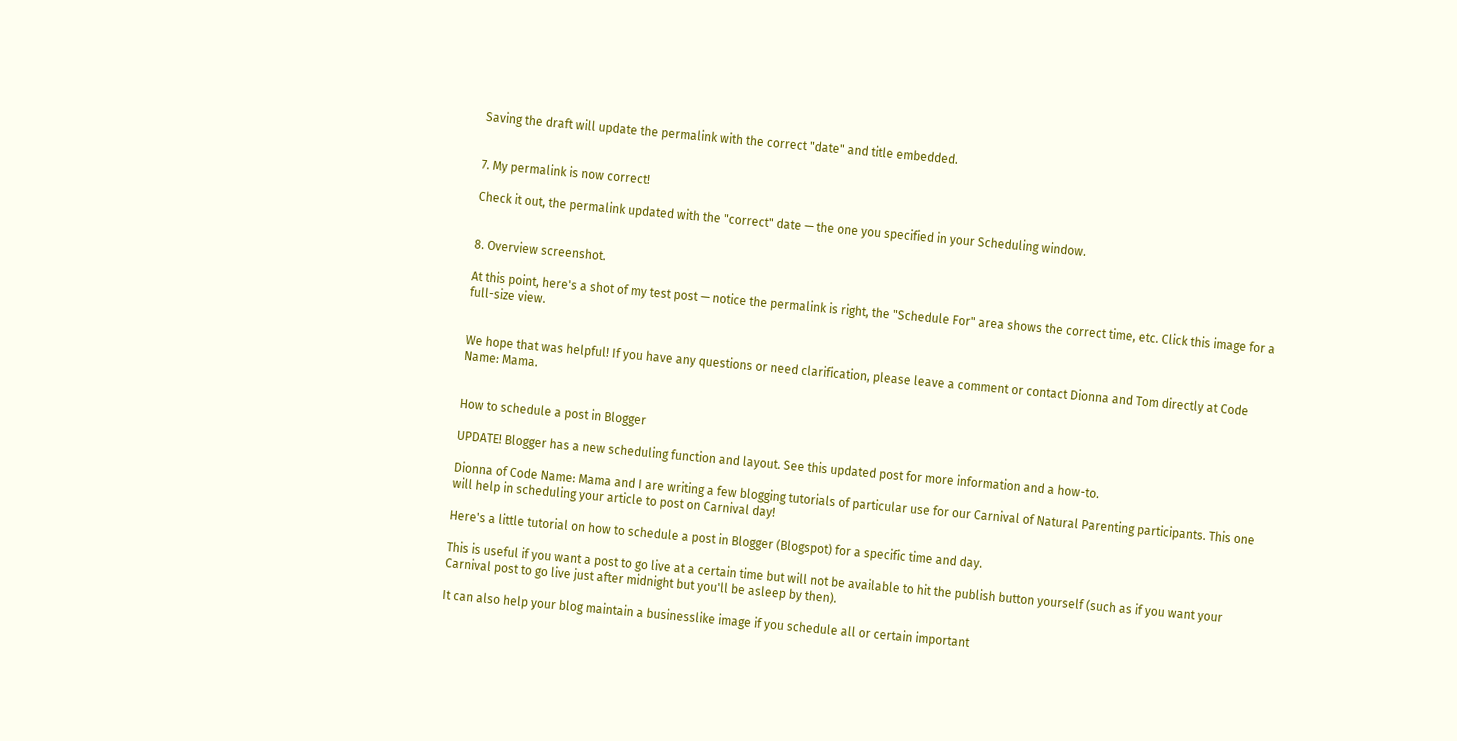Saving the draft will update the permalink with the correct "date" and title embedded.


7. My permalink is now correct!

Check it out, the permalink updated with the "correct" date — the one you specified in your Scheduling window.


8. Overview screenshot.

At this point, here's a shot of my test post — notice the permalink is right, the "Schedule For" area shows the correct time, etc. Click this image for a full-size view.


We hope that was helpful! If you have any questions or need clarification, please leave a comment or contact Dionna and Tom directly at Code Name: Mama.


How to schedule a post in Blogger

UPDATE! Blogger has a new scheduling function and layout. See this updated post for more information and a how-to.

Dionna of Code Name: Mama and I are writing a few blogging tutorials of particular use for our Carnival of Natural Parenting participants. This one will help in scheduling your article to post on Carnival day!

Here's a little tutorial on how to schedule a post in Blogger (Blogspot) for a specific time and day.

This is useful if you want a post to go live at a certain time but will not be available to hit the publish button yourself (such as if you want your Carnival post to go live just after midnight but you'll be asleep by then).

It can also help your blog maintain a businesslike image if you schedule all or certain important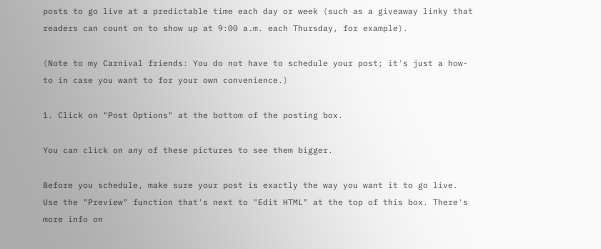posts to go live at a predictable time each day or week (such as a giveaway linky that readers can count on to show up at 9:00 a.m. each Thursday, for example).

(Note to my Carnival friends: You do not have to schedule your post; it's just a how-to in case you want to for your own convenience.)

1. Click on "Post Options" at the bottom of the posting box.

You can click on any of these pictures to see them bigger.

Before you schedule, make sure your post is exactly the way you want it to go live. Use the "Preview" function that's next to "Edit HTML" at the top of this box. There's more info on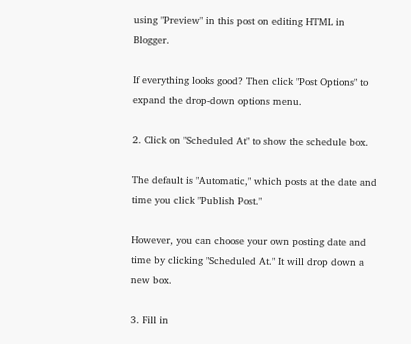using "Preview" in this post on editing HTML in Blogger.

If everything looks good? Then click "Post Options" to expand the drop-down options menu.

2. Click on "Scheduled At" to show the schedule box.

The default is "Automatic," which posts at the date and time you click "Publish Post."

However, you can choose your own posting date and time by clicking "Scheduled At." It will drop down a new box.

3. Fill in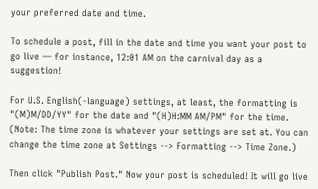your preferred date and time.

To schedule a post, fill in the date and time you want your post to go live — for instance, 12:01 AM on the carnival day as a suggestion!

For U.S. English(-language) settings, at least, the formatting is "(M)M/DD/YY" for the date and "(H)H:MM AM/PM" for the time. (Note: The time zone is whatever your settings are set at. You can change the time zone at Settings --> Formatting --> Time Zone.)

Then click "Publish Post." Now your post is scheduled! It will go live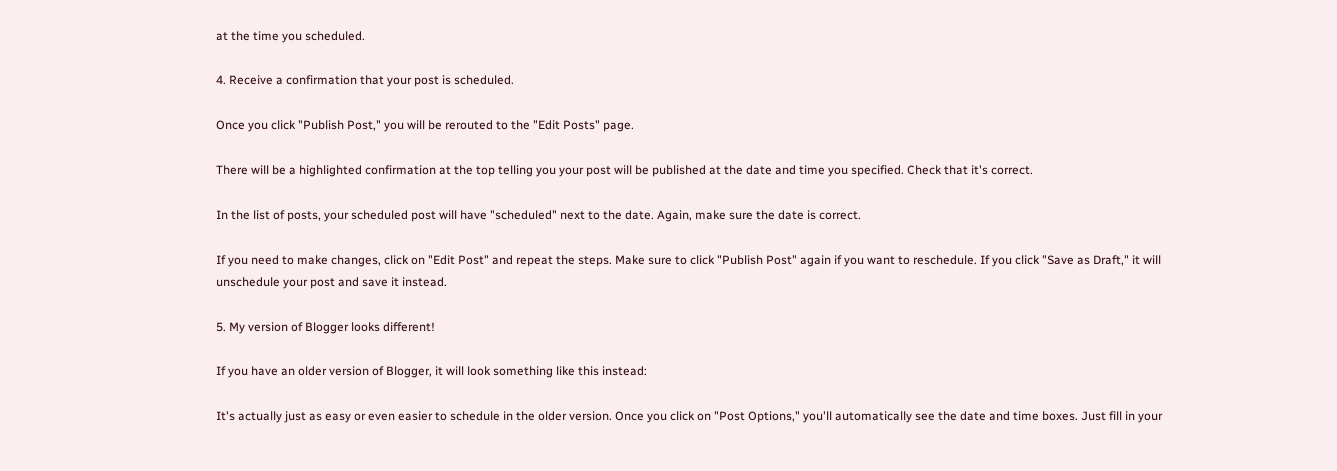at the time you scheduled.

4. Receive a confirmation that your post is scheduled.

Once you click "Publish Post," you will be rerouted to the "Edit Posts" page.

There will be a highlighted confirmation at the top telling you your post will be published at the date and time you specified. Check that it's correct.

In the list of posts, your scheduled post will have "scheduled" next to the date. Again, make sure the date is correct.

If you need to make changes, click on "Edit Post" and repeat the steps. Make sure to click "Publish Post" again if you want to reschedule. If you click "Save as Draft," it will unschedule your post and save it instead.

5. My version of Blogger looks different!

If you have an older version of Blogger, it will look something like this instead:

It's actually just as easy or even easier to schedule in the older version. Once you click on "Post Options," you'll automatically see the date and time boxes. Just fill in your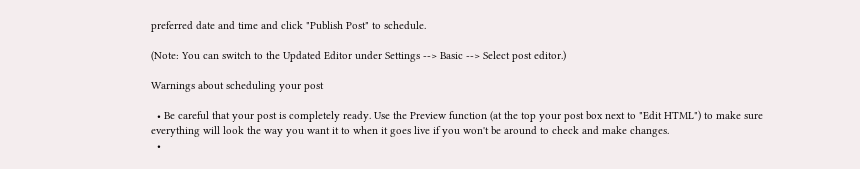preferred date and time and click "Publish Post" to schedule.

(Note: You can switch to the Updated Editor under Settings --> Basic --> Select post editor.)

Warnings about scheduling your post

  • Be careful that your post is completely ready. Use the Preview function (at the top your post box next to "Edit HTML") to make sure everything will look the way you want it to when it goes live if you won't be around to check and make changes.
  •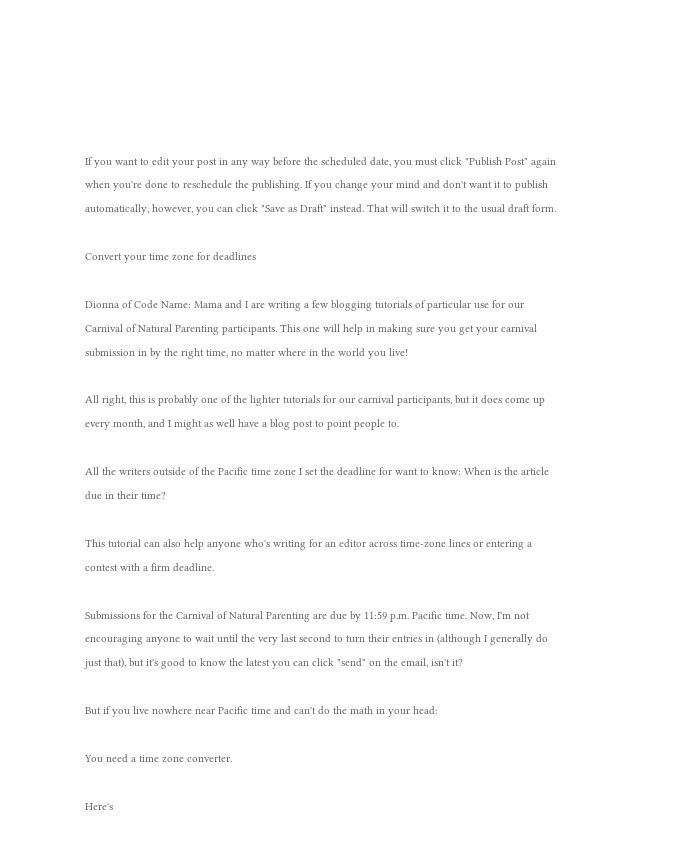If you want to edit your post in any way before the scheduled date, you must click "Publish Post" again when you're done to reschedule the publishing. If you change your mind and don't want it to publish automatically, however, you can click "Save as Draft" instead. That will switch it to the usual draft form.

Convert your time zone for deadlines

Dionna of Code Name: Mama and I are writing a few blogging tutorials of particular use for our Carnival of Natural Parenting participants. This one will help in making sure you get your carnival submission in by the right time, no matter where in the world you live!

All right, this is probably one of the lighter tutorials for our carnival participants, but it does come up every month, and I might as well have a blog post to point people to.

All the writers outside of the Pacific time zone I set the deadline for want to know: When is the article due in their time?

This tutorial can also help anyone who's writing for an editor across time-zone lines or entering a contest with a firm deadline.

Submissions for the Carnival of Natural Parenting are due by 11:59 p.m. Pacific time. Now, I'm not encouraging anyone to wait until the very last second to turn their entries in (although I generally do just that), but it's good to know the latest you can click "send" on the email, isn't it?

But if you live nowhere near Pacific time and can't do the math in your head:

You need a time zone converter.

Here's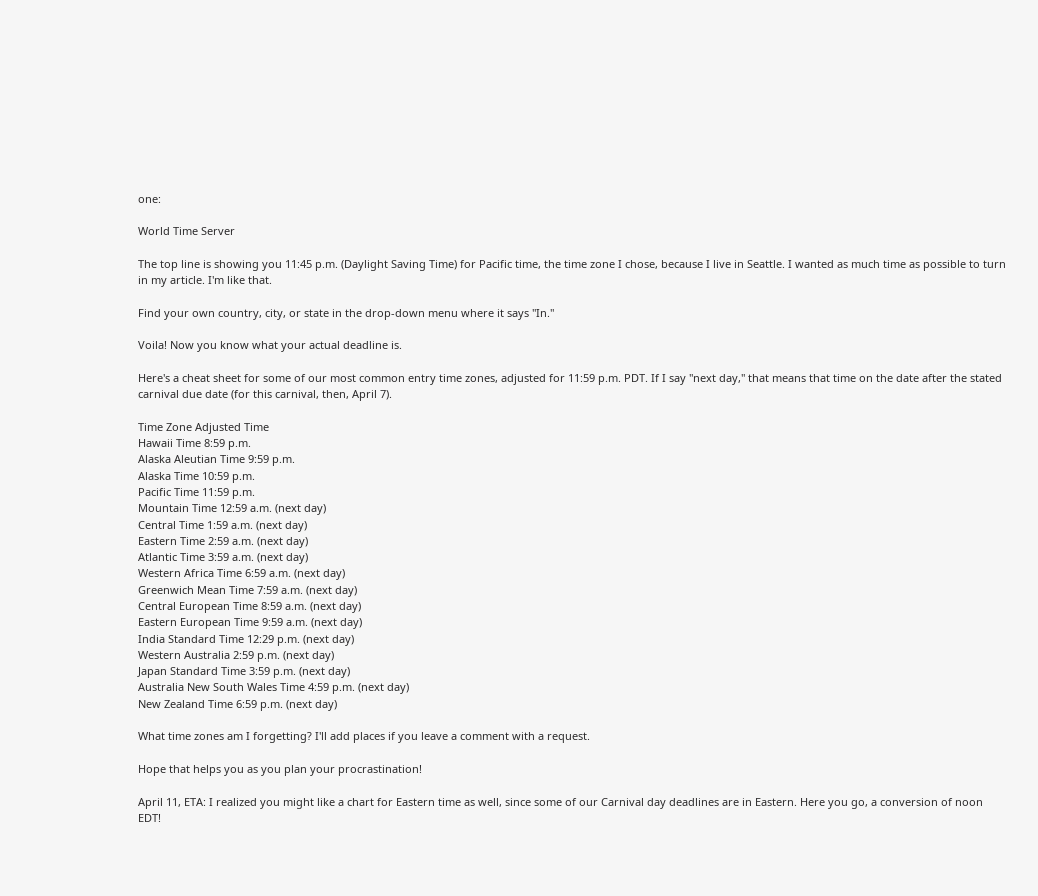one:

World Time Server

The top line is showing you 11:45 p.m. (Daylight Saving Time) for Pacific time, the time zone I chose, because I live in Seattle. I wanted as much time as possible to turn in my article. I'm like that.

Find your own country, city, or state in the drop-down menu where it says "In."

Voila! Now you know what your actual deadline is.

Here's a cheat sheet for some of our most common entry time zones, adjusted for 11:59 p.m. PDT. If I say "next day," that means that time on the date after the stated carnival due date (for this carnival, then, April 7).

Time Zone Adjusted Time
Hawaii Time 8:59 p.m.
Alaska Aleutian Time 9:59 p.m.
Alaska Time 10:59 p.m.
Pacific Time 11:59 p.m.
Mountain Time 12:59 a.m. (next day)
Central Time 1:59 a.m. (next day)
Eastern Time 2:59 a.m. (next day)
Atlantic Time 3:59 a.m. (next day)
Western Africa Time 6:59 a.m. (next day)
Greenwich Mean Time 7:59 a.m. (next day)
Central European Time 8:59 a.m. (next day)
Eastern European Time 9:59 a.m. (next day)
India Standard Time 12:29 p.m. (next day)
Western Australia 2:59 p.m. (next day)
Japan Standard Time 3:59 p.m. (next day)
Australia New South Wales Time 4:59 p.m. (next day)
New Zealand Time 6:59 p.m. (next day)

What time zones am I forgetting? I'll add places if you leave a comment with a request.

Hope that helps you as you plan your procrastination!

April 11, ETA: I realized you might like a chart for Eastern time as well, since some of our Carnival day deadlines are in Eastern. Here you go, a conversion of noon EDT!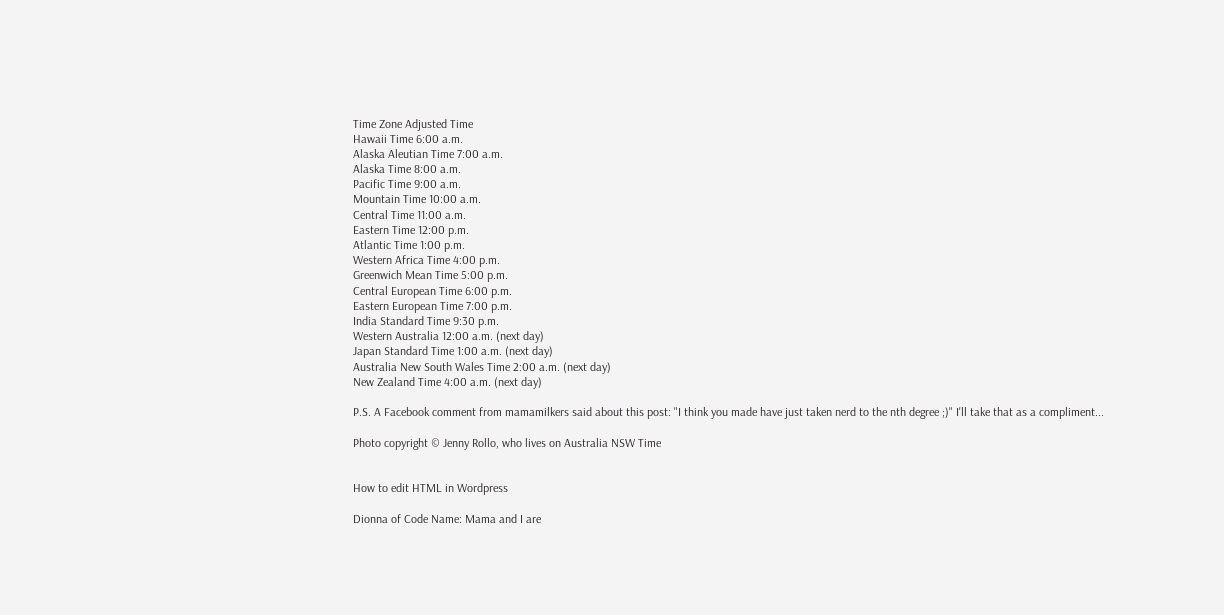Time Zone Adjusted Time
Hawaii Time 6:00 a.m.
Alaska Aleutian Time 7:00 a.m.
Alaska Time 8:00 a.m.
Pacific Time 9:00 a.m.
Mountain Time 10:00 a.m.
Central Time 11:00 a.m.
Eastern Time 12:00 p.m.
Atlantic Time 1:00 p.m.
Western Africa Time 4:00 p.m.
Greenwich Mean Time 5:00 p.m.
Central European Time 6:00 p.m.
Eastern European Time 7:00 p.m.
India Standard Time 9:30 p.m.
Western Australia 12:00 a.m. (next day)
Japan Standard Time 1:00 a.m. (next day)
Australia New South Wales Time 2:00 a.m. (next day)
New Zealand Time 4:00 a.m. (next day)

P.S. A Facebook comment from mamamilkers said about this post: "I think you made have just taken nerd to the nth degree ;)" I'll take that as a compliment...

Photo copyright © Jenny Rollo, who lives on Australia NSW Time


How to edit HTML in Wordpress

Dionna of Code Name: Mama and I are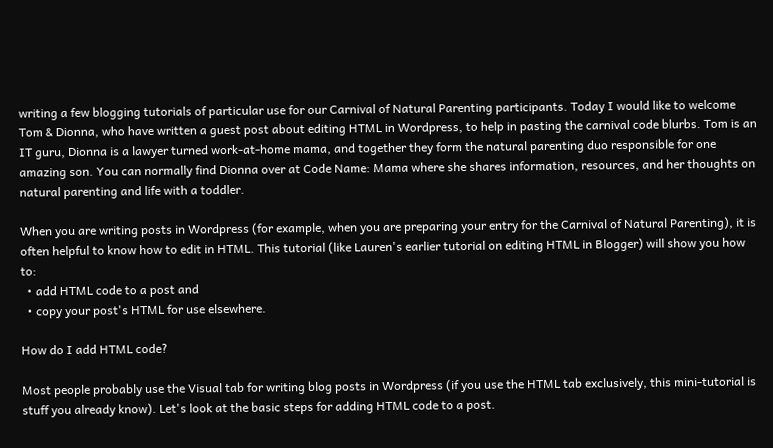writing a few blogging tutorials of particular use for our Carnival of Natural Parenting participants. Today I would like to welcome Tom & Dionna, who have written a guest post about editing HTML in Wordpress, to help in pasting the carnival code blurbs. Tom is an IT guru, Dionna is a lawyer turned work-at-home mama, and together they form the natural parenting duo responsible for one amazing son. You can normally find Dionna over at Code Name: Mama where she shares information, resources, and her thoughts on natural parenting and life with a toddler.

When you are writing posts in Wordpress (for example, when you are preparing your entry for the Carnival of Natural Parenting), it is often helpful to know how to edit in HTML. This tutorial (like Lauren's earlier tutorial on editing HTML in Blogger) will show you how to:
  • add HTML code to a post and
  • copy your post's HTML for use elsewhere.

How do I add HTML code?

Most people probably use the Visual tab for writing blog posts in Wordpress (if you use the HTML tab exclusively, this mini-tutorial is stuff you already know). Let's look at the basic steps for adding HTML code to a post.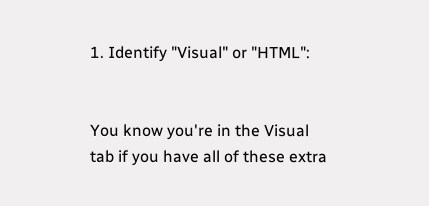1. Identify "Visual" or "HTML":


You know you're in the Visual tab if you have all of these extra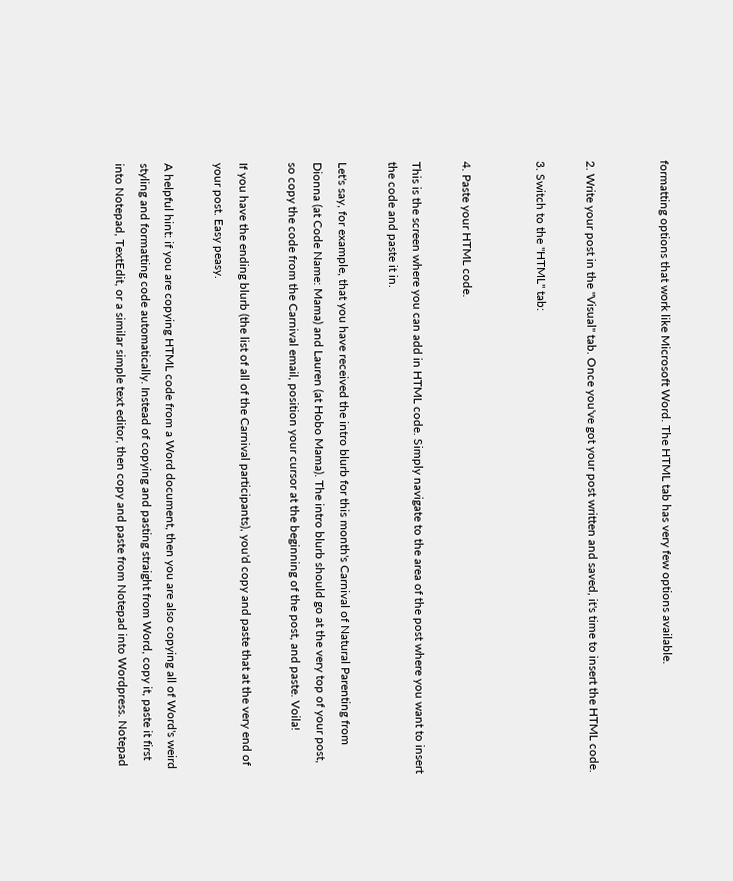formatting options that work like Microsoft Word. The HTML tab has very few options available.


2. Write your post in the "Visual" tab. Once you've got your post written and saved, it's time to insert the HTML code.

3. Switch to the "HTML" tab:


4. Paste your HTML code.

This is the screen where you can add in HTML code. Simply navigate to the area of the post where you want to insert the code and paste it in.

Let's say, for example, that you have received the intro blurb for this month's Carnival of Natural Parenting from Dionna (at Code Name: Mama) and Lauren (at Hobo Mama). The intro blurb should go at the very top of your post, so copy the code from the Carnival email, position your cursor at the beginning of the post, and paste. Voila!

If you have the ending blurb (the list of all of the Carnival participants), you'd copy and paste that at the very end of your post. Easy peasy.

A helpful hint: if you are copying HTML code from a Word document, then you are also copying all of Word's weird styling and formatting code automatically. Instead of copying and pasting straight from Word, copy it, paste it first into Notepad, TextEdit, or a similar simple text editor, then copy and paste from Notepad into Wordpress. Notepad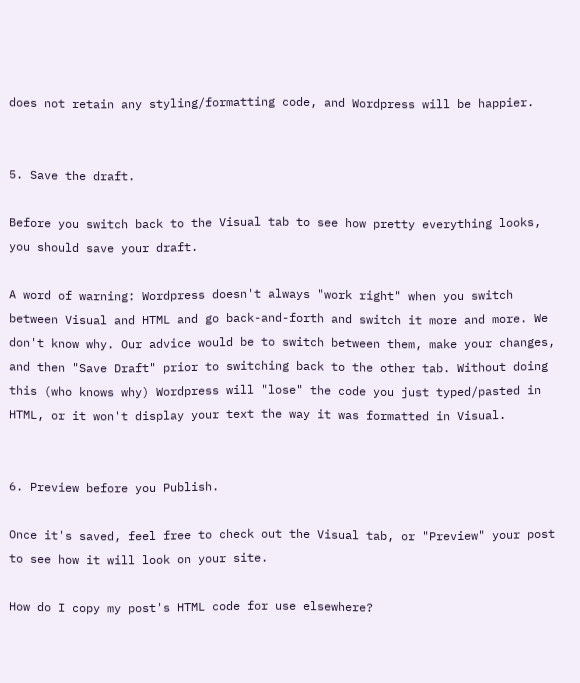does not retain any styling/formatting code, and Wordpress will be happier.


5. Save the draft.

Before you switch back to the Visual tab to see how pretty everything looks, you should save your draft.

A word of warning: Wordpress doesn't always "work right" when you switch between Visual and HTML and go back-and-forth and switch it more and more. We don't know why. Our advice would be to switch between them, make your changes, and then "Save Draft" prior to switching back to the other tab. Without doing this (who knows why) Wordpress will "lose" the code you just typed/pasted in HTML, or it won't display your text the way it was formatted in Visual.


6. Preview before you Publish.

Once it's saved, feel free to check out the Visual tab, or "Preview" your post to see how it will look on your site.

How do I copy my post's HTML code for use elsewhere?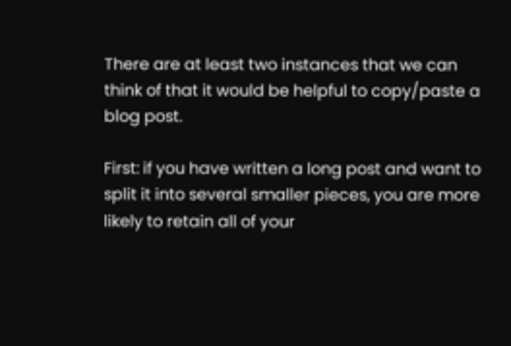There are at least two instances that we can think of that it would be helpful to copy/paste a blog post.

First: if you have written a long post and want to split it into several smaller pieces, you are more likely to retain all of your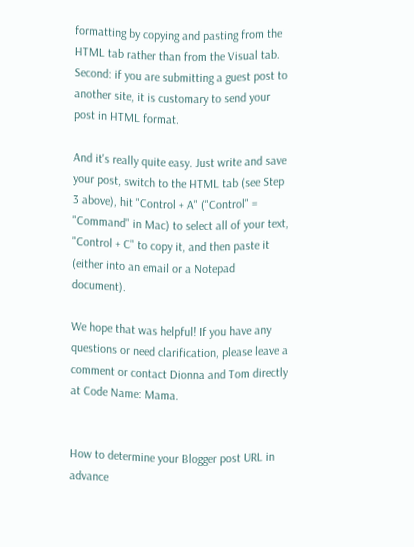formatting by copying and pasting from the HTML tab rather than from the Visual tab.
Second: if you are submitting a guest post to another site, it is customary to send your post in HTML format.

And it's really quite easy. Just write and save your post, switch to the HTML tab (see Step 3 above), hit "Control + A" ("Control" = "Command" in Mac) to select all of your text, "Control + C" to copy it, and then paste it (either into an email or a Notepad document).

We hope that was helpful! If you have any questions or need clarification, please leave a comment or contact Dionna and Tom directly at Code Name: Mama.


How to determine your Blogger post URL in advance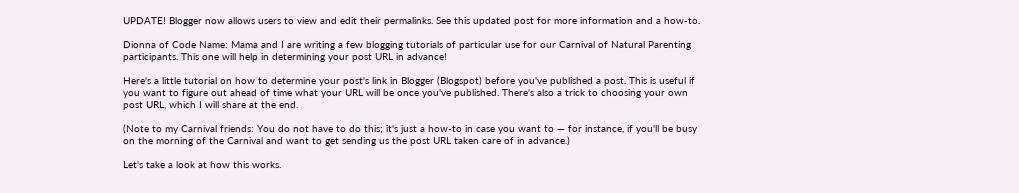UPDATE! Blogger now allows users to view and edit their permalinks. See this updated post for more information and a how-to.

Dionna of Code Name: Mama and I are writing a few blogging tutorials of particular use for our Carnival of Natural Parenting participants. This one will help in determining your post URL in advance!

Here's a little tutorial on how to determine your post's link in Blogger (Blogspot) before you've published a post. This is useful if you want to figure out ahead of time what your URL will be once you've published. There's also a trick to choosing your own post URL, which I will share at the end.

(Note to my Carnival friends: You do not have to do this; it's just a how-to in case you want to — for instance, if you'll be busy on the morning of the Carnival and want to get sending us the post URL taken care of in advance.)

Let's take a look at how this works.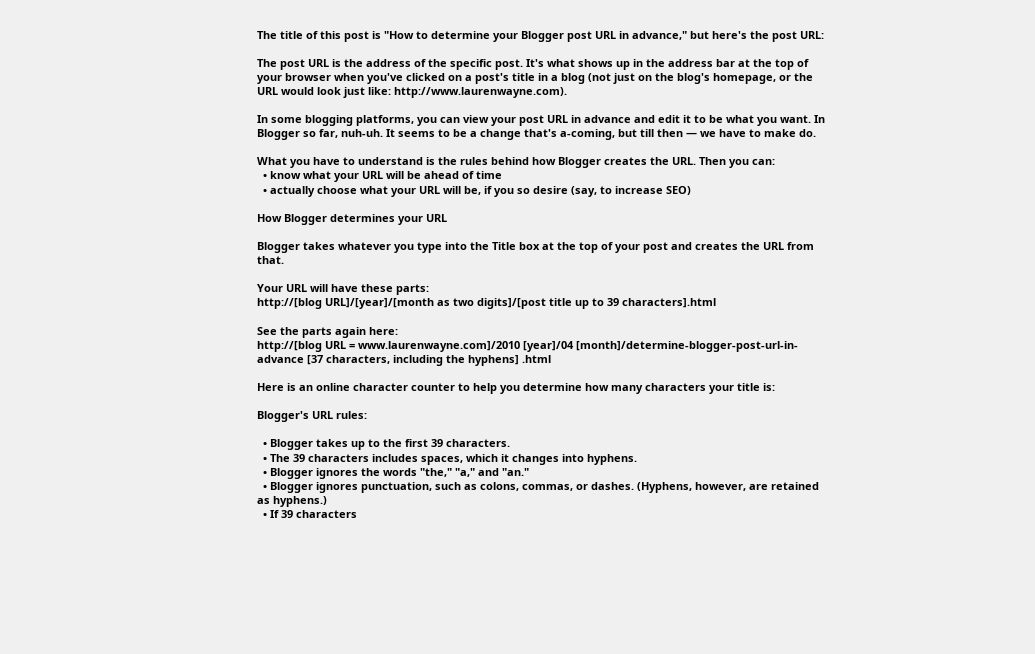The title of this post is "How to determine your Blogger post URL in advance," but here's the post URL:

The post URL is the address of the specific post. It's what shows up in the address bar at the top of your browser when you've clicked on a post's title in a blog (not just on the blog's homepage, or the URL would look just like: http://www.laurenwayne.com).

In some blogging platforms, you can view your post URL in advance and edit it to be what you want. In Blogger so far, nuh-uh. It seems to be a change that's a-coming, but till then — we have to make do.

What you have to understand is the rules behind how Blogger creates the URL. Then you can:
  • know what your URL will be ahead of time
  • actually choose what your URL will be, if you so desire (say, to increase SEO)

How Blogger determines your URL

Blogger takes whatever you type into the Title box at the top of your post and creates the URL from that.

Your URL will have these parts:
http://[blog URL]/[year]/[month as two digits]/[post title up to 39 characters].html

See the parts again here:
http://[blog URL = www.laurenwayne.com]/2010 [year]/04 [month]/determine-blogger-post-url-in-advance [37 characters, including the hyphens] .html

Here is an online character counter to help you determine how many characters your title is:

Blogger's URL rules:

  • Blogger takes up to the first 39 characters.
  • The 39 characters includes spaces, which it changes into hyphens.
  • Blogger ignores the words "the," "a," and "an."
  • Blogger ignores punctuation, such as colons, commas, or dashes. (Hyphens, however, are retained as hyphens.)
  • If 39 characters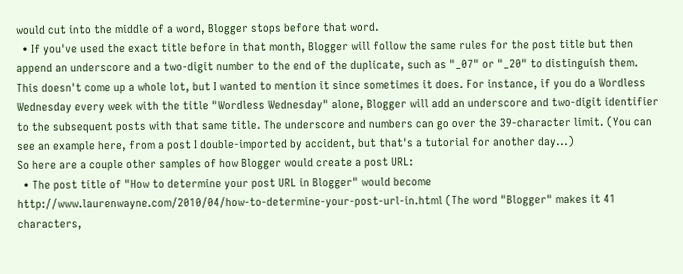would cut into the middle of a word, Blogger stops before that word.
  • If you've used the exact title before in that month, Blogger will follow the same rules for the post title but then append an underscore and a two-digit number to the end of the duplicate, such as "_07" or "_20" to distinguish them. This doesn't come up a whole lot, but I wanted to mention it since sometimes it does. For instance, if you do a Wordless Wednesday every week with the title "Wordless Wednesday" alone, Blogger will add an underscore and two-digit identifier to the subsequent posts with that same title. The underscore and numbers can go over the 39-character limit. (You can see an example here, from a post I double-imported by accident, but that's a tutorial for another day...)
So here are a couple other samples of how Blogger would create a post URL:
  • The post title of "How to determine your post URL in Blogger" would become http://www.laurenwayne.com/2010/04/how-to-determine-your-post-url-in.html (The word "Blogger" makes it 41 characters,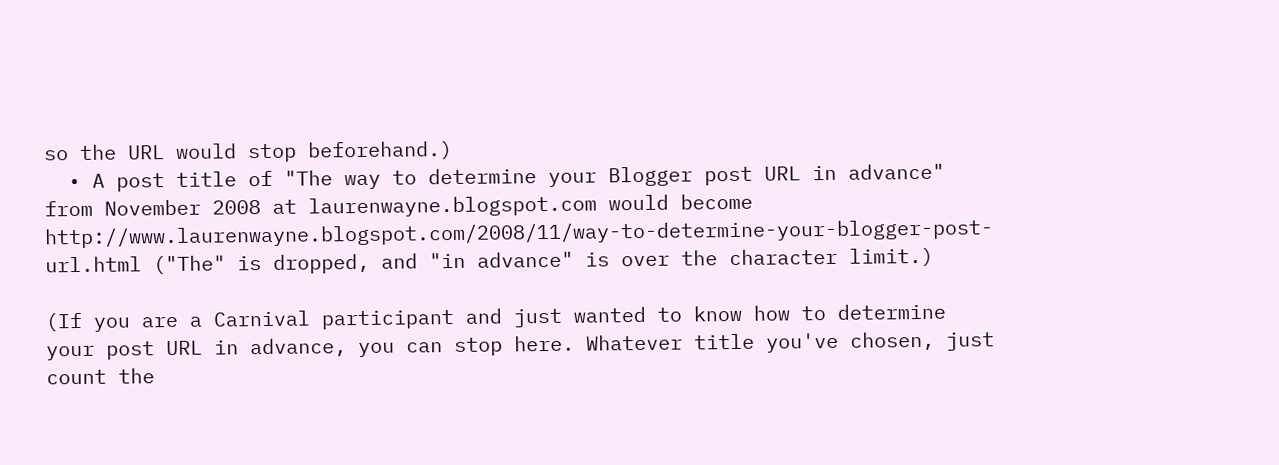so the URL would stop beforehand.)
  • A post title of "The way to determine your Blogger post URL in advance" from November 2008 at laurenwayne.blogspot.com would become http://www.laurenwayne.blogspot.com/2008/11/way-to-determine-your-blogger-post-url.html ("The" is dropped, and "in advance" is over the character limit.)

(If you are a Carnival participant and just wanted to know how to determine your post URL in advance, you can stop here. Whatever title you've chosen, just count the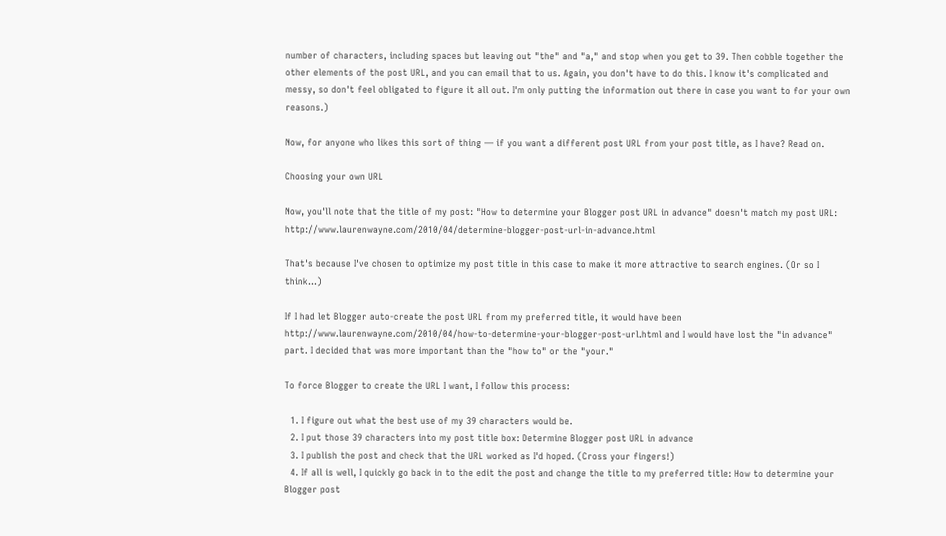number of characters, including spaces but leaving out "the" and "a," and stop when you get to 39. Then cobble together the other elements of the post URL, and you can email that to us. Again, you don't have to do this. I know it's complicated and messy, so don't feel obligated to figure it all out. I'm only putting the information out there in case you want to for your own reasons.)

Now, for anyone who likes this sort of thing — if you want a different post URL from your post title, as I have? Read on.

Choosing your own URL

Now, you'll note that the title of my post: "How to determine your Blogger post URL in advance" doesn't match my post URL: http://www.laurenwayne.com/2010/04/determine-blogger-post-url-in-advance.html

That's because I've chosen to optimize my post title in this case to make it more attractive to search engines. (Or so I think...)

If I had let Blogger auto-create the post URL from my preferred title, it would have been http://www.laurenwayne.com/2010/04/how-to-determine-your-blogger-post-url.html and I would have lost the "in advance" part. I decided that was more important than the "how to" or the "your."

To force Blogger to create the URL I want, I follow this process:

  1. I figure out what the best use of my 39 characters would be.
  2. I put those 39 characters into my post title box: Determine Blogger post URL in advance
  3. I publish the post and check that the URL worked as I'd hoped. (Cross your fingers!)
  4. If all is well, I quickly go back in to the edit the post and change the title to my preferred title: How to determine your Blogger post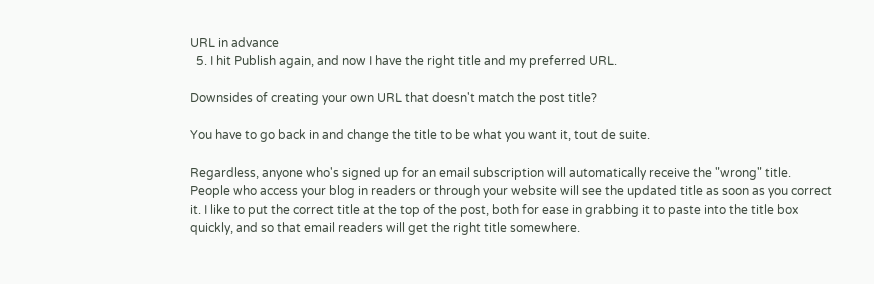URL in advance
  5. I hit Publish again, and now I have the right title and my preferred URL.

Downsides of creating your own URL that doesn't match the post title?

You have to go back in and change the title to be what you want it, tout de suite.

Regardless, anyone who's signed up for an email subscription will automatically receive the "wrong" title. People who access your blog in readers or through your website will see the updated title as soon as you correct it. I like to put the correct title at the top of the post, both for ease in grabbing it to paste into the title box quickly, and so that email readers will get the right title somewhere.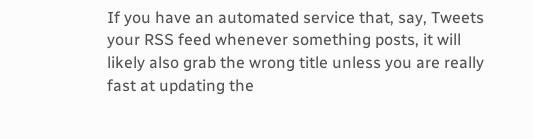If you have an automated service that, say, Tweets your RSS feed whenever something posts, it will likely also grab the wrong title unless you are really fast at updating the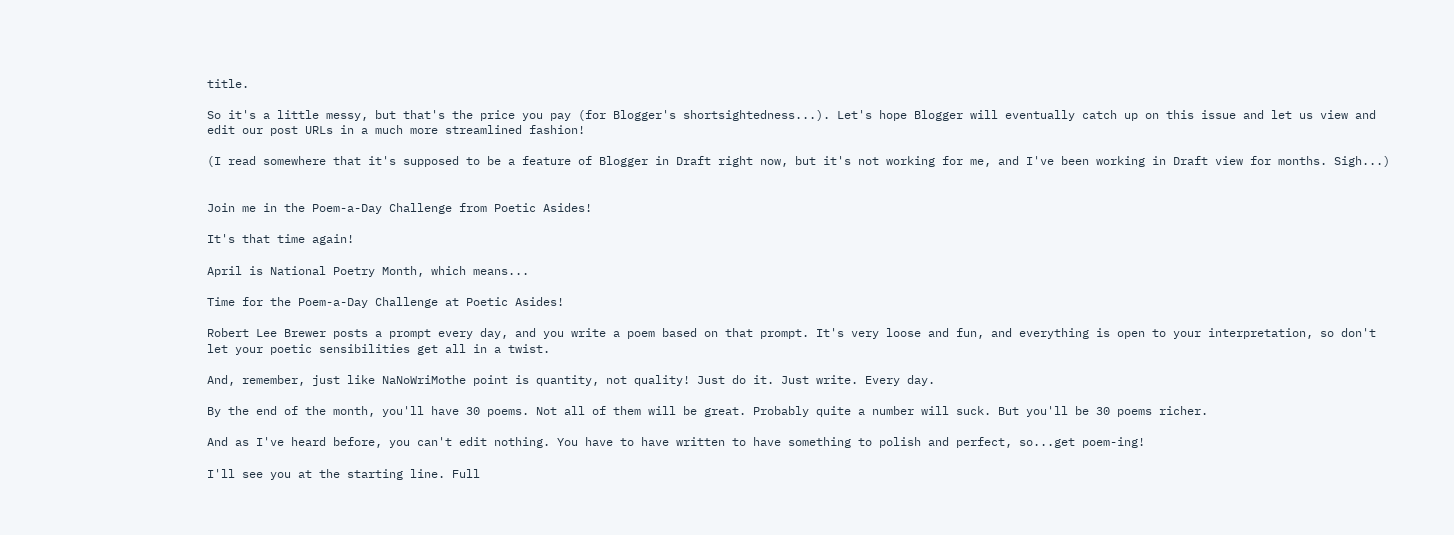title.

So it's a little messy, but that's the price you pay (for Blogger's shortsightedness...). Let's hope Blogger will eventually catch up on this issue and let us view and edit our post URLs in a much more streamlined fashion!

(I read somewhere that it's supposed to be a feature of Blogger in Draft right now, but it's not working for me, and I've been working in Draft view for months. Sigh...)


Join me in the Poem-a-Day Challenge from Poetic Asides!

It's that time again!

April is National Poetry Month, which means...

Time for the Poem-a-Day Challenge at Poetic Asides!

Robert Lee Brewer posts a prompt every day, and you write a poem based on that prompt. It's very loose and fun, and everything is open to your interpretation, so don't let your poetic sensibilities get all in a twist.

And, remember, just like NaNoWriMothe point is quantity, not quality! Just do it. Just write. Every day.

By the end of the month, you'll have 30 poems. Not all of them will be great. Probably quite a number will suck. But you'll be 30 poems richer.

And as I've heard before, you can't edit nothing. You have to have written to have something to polish and perfect, so...get poem-ing!

I'll see you at the starting line. Full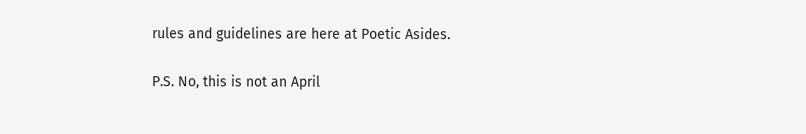rules and guidelines are here at Poetic Asides.

P.S. No, this is not an April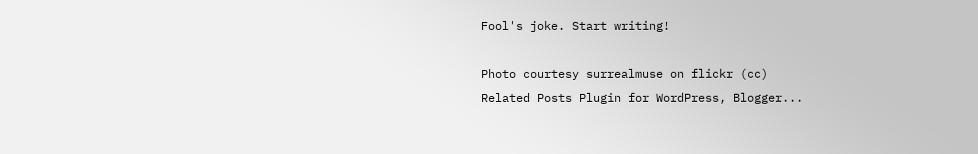Fool's joke. Start writing!

Photo courtesy surrealmuse on flickr (cc)
Related Posts Plugin for WordPress, Blogger...